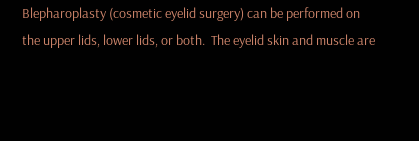Blepharoplasty (cosmetic eyelid surgery) can be performed on the upper lids, lower lids, or both.  The eyelid skin and muscle are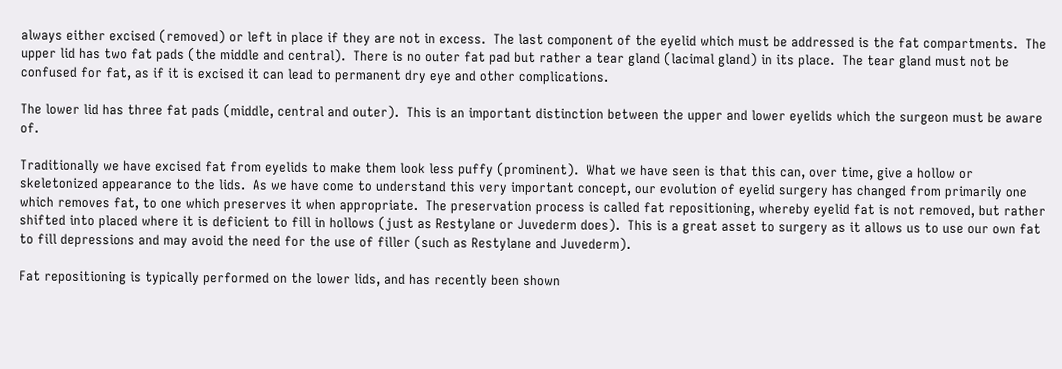always either excised (removed) or left in place if they are not in excess.  The last component of the eyelid which must be addressed is the fat compartments.  The upper lid has two fat pads (the middle and central).  There is no outer fat pad but rather a tear gland (lacimal gland) in its place.  The tear gland must not be confused for fat, as if it is excised it can lead to permanent dry eye and other complications.

The lower lid has three fat pads (middle, central and outer).  This is an important distinction between the upper and lower eyelids which the surgeon must be aware of.

Traditionally we have excised fat from eyelids to make them look less puffy (prominent).  What we have seen is that this can, over time, give a hollow or skeletonized appearance to the lids.  As we have come to understand this very important concept, our evolution of eyelid surgery has changed from primarily one which removes fat, to one which preserves it when appropriate.  The preservation process is called fat repositioning, whereby eyelid fat is not removed, but rather shifted into placed where it is deficient to fill in hollows (just as Restylane or Juvederm does).  This is a great asset to surgery as it allows us to use our own fat to fill depressions and may avoid the need for the use of filler (such as Restylane and Juvederm).

Fat repositioning is typically performed on the lower lids, and has recently been shown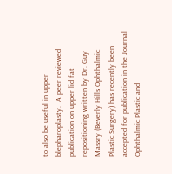to also be useful in upper blepharoplasty.  A peer reviewed publication on upper lid fat repositioning written by Dr. Guy Massry (Beverly Hills Ophthalmic Plastic Surgery) has recently been accepted for publication in the Journal Ophthalmic Plastic and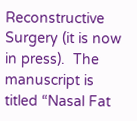Reconstructive Surgery (it is now in press).  The manuscript is titled “Nasal Fat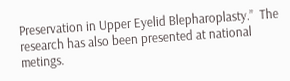Preservation in Upper Eyelid Blepharoplasty.”  The research has also been presented at national metings.